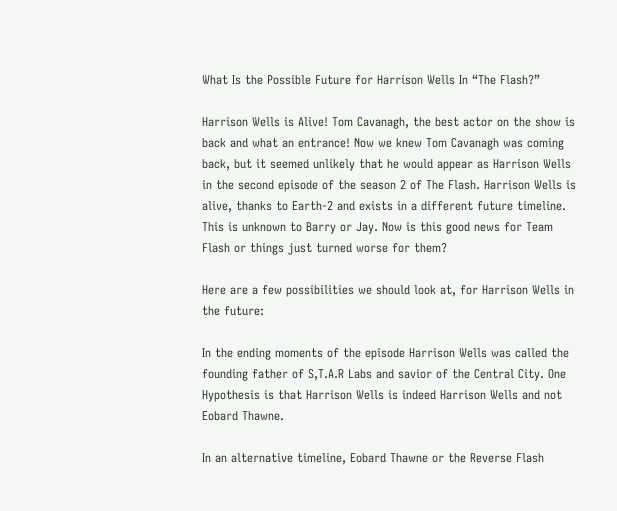What Is the Possible Future for Harrison Wells In “The Flash?”

Harrison Wells is Alive! Tom Cavanagh, the best actor on the show is back and what an entrance! Now we knew Tom Cavanagh was coming back, but it seemed unlikely that he would appear as Harrison Wells in the second episode of the season 2 of The Flash. Harrison Wells is alive, thanks to Earth-2 and exists in a different future timeline. This is unknown to Barry or Jay. Now is this good news for Team Flash or things just turned worse for them?

Here are a few possibilities we should look at, for Harrison Wells in the future:

In the ending moments of the episode Harrison Wells was called the founding father of S,T.A.R Labs and savior of the Central City. One Hypothesis is that Harrison Wells is indeed Harrison Wells and not Eobard Thawne.

In an alternative timeline, Eobard Thawne or the Reverse Flash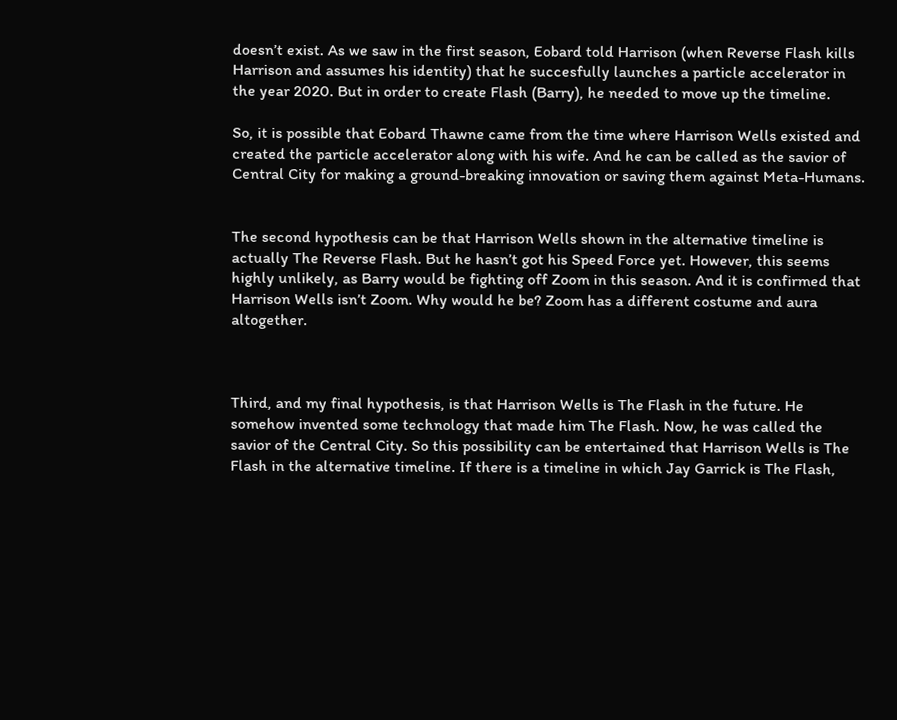doesn’t exist. As we saw in the first season, Eobard told Harrison (when Reverse Flash kills Harrison and assumes his identity) that he succesfully launches a particle accelerator in the year 2020. But in order to create Flash (Barry), he needed to move up the timeline.

So, it is possible that Eobard Thawne came from the time where Harrison Wells existed and created the particle accelerator along with his wife. And he can be called as the savior of Central City for making a ground-breaking innovation or saving them against Meta-Humans.


The second hypothesis can be that Harrison Wells shown in the alternative timeline is actually The Reverse Flash. But he hasn’t got his Speed Force yet. However, this seems highly unlikely, as Barry would be fighting off Zoom in this season. And it is confirmed that Harrison Wells isn’t Zoom. Why would he be? Zoom has a different costume and aura altogether.



Third, and my final hypothesis, is that Harrison Wells is The Flash in the future. He somehow invented some technology that made him The Flash. Now, he was called the savior of the Central City. So this possibility can be entertained that Harrison Wells is The Flash in the alternative timeline. If there is a timeline in which Jay Garrick is The Flash,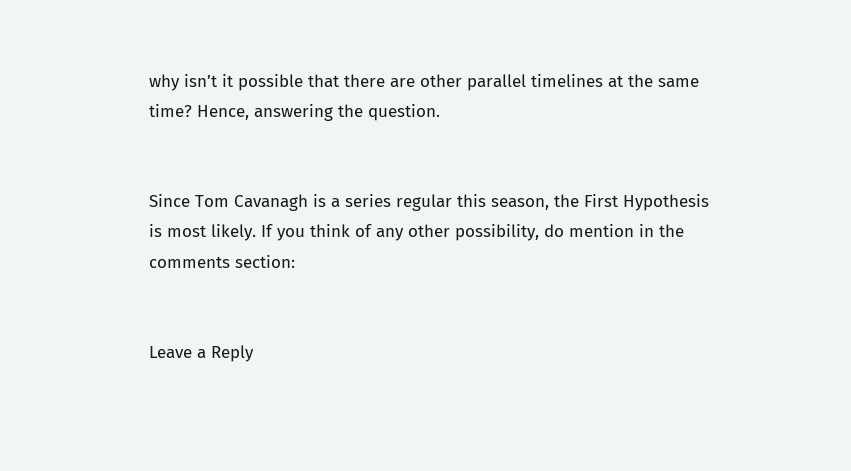why isn’t it possible that there are other parallel timelines at the same time? Hence, answering the question.


Since Tom Cavanagh is a series regular this season, the First Hypothesis is most likely. If you think of any other possibility, do mention in the comments section:


Leave a Reply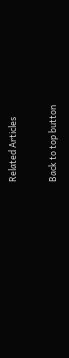Related Articles

Back to top button